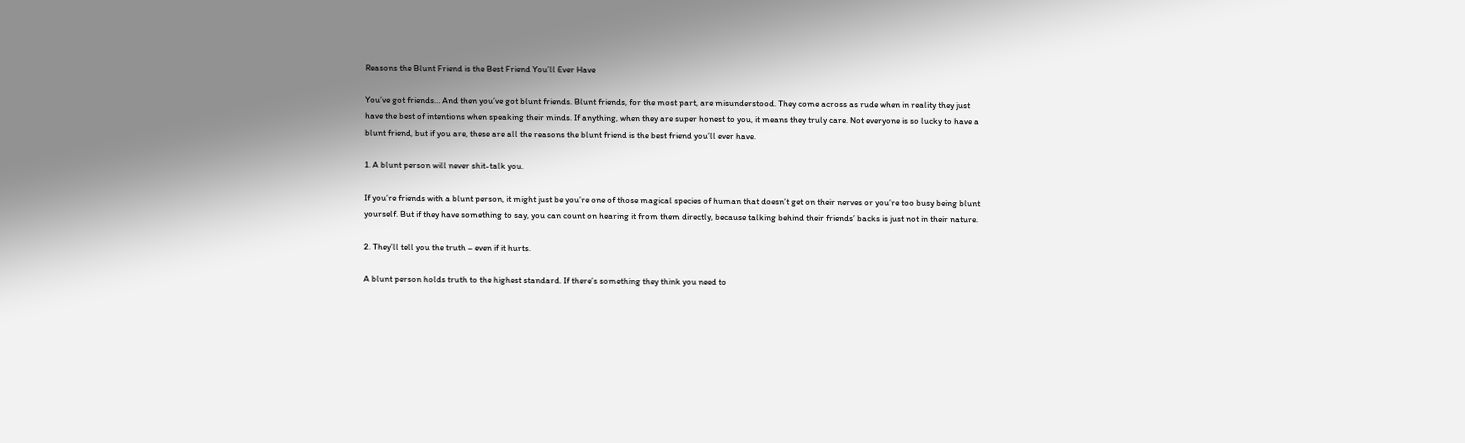Reasons the Blunt Friend is the Best Friend You’ll Ever Have

You’ve got friends… And then you’ve got blunt friends. Blunt friends, for the most part, are misunderstood. They come across as rude when in reality they just have the best of intentions when speaking their minds. If anything, when they are super honest to you, it means they truly care. Not everyone is so lucky to have a blunt friend, but if you are, these are all the reasons the blunt friend is the best friend you’ll ever have.

1. A blunt person will never shit-talk you.

If you’re friends with a blunt person, it might just be you’re one of those magical species of human that doesn’t get on their nerves or you’re too busy being blunt yourself. But if they have something to say, you can count on hearing it from them directly, because talking behind their friends’ backs is just not in their nature.

2. They’ll tell you the truth – even if it hurts.

A blunt person holds truth to the highest standard. If there’s something they think you need to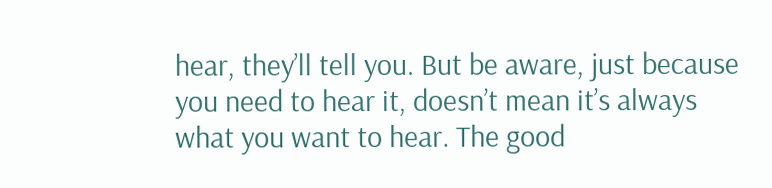hear, they’ll tell you. But be aware, just because you need to hear it, doesn’t mean it’s always what you want to hear. The good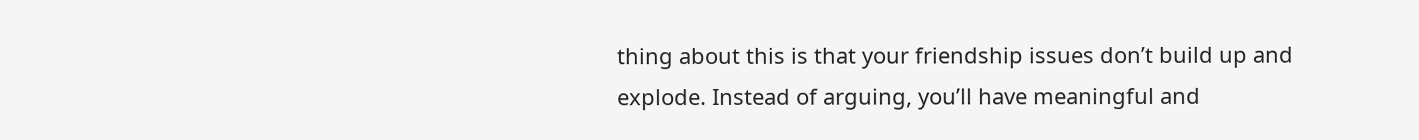thing about this is that your friendship issues don’t build up and explode. Instead of arguing, you’ll have meaningful and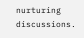nurturing discussions.